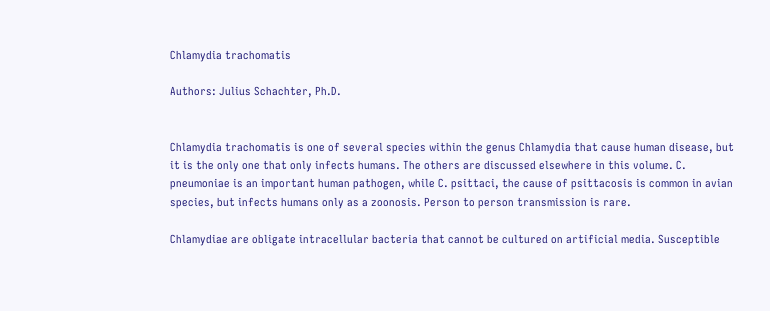Chlamydia trachomatis

Authors: Julius Schachter, Ph.D.


Chlamydia trachomatis is one of several species within the genus Chlamydia that cause human disease, but it is the only one that only infects humans. The others are discussed elsewhere in this volume. C. pneumoniae is an important human pathogen, while C. psittaci, the cause of psittacosis is common in avian species, but infects humans only as a zoonosis. Person to person transmission is rare.

Chlamydiae are obligate intracellular bacteria that cannot be cultured on artificial media. Susceptible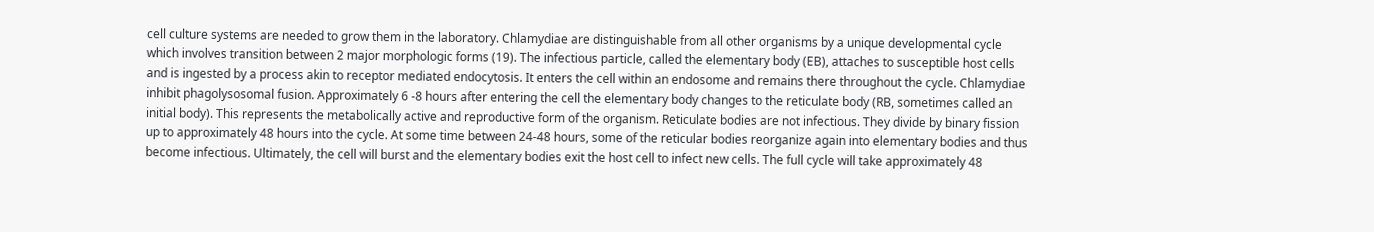cell culture systems are needed to grow them in the laboratory. Chlamydiae are distinguishable from all other organisms by a unique developmental cycle which involves transition between 2 major morphologic forms (19). The infectious particle, called the elementary body (EB), attaches to susceptible host cells and is ingested by a process akin to receptor mediated endocytosis. It enters the cell within an endosome and remains there throughout the cycle. Chlamydiae inhibit phagolysosomal fusion. Approximately 6 -8 hours after entering the cell the elementary body changes to the reticulate body (RB, sometimes called an initial body). This represents the metabolically active and reproductive form of the organism. Reticulate bodies are not infectious. They divide by binary fission up to approximately 48 hours into the cycle. At some time between 24-48 hours, some of the reticular bodies reorganize again into elementary bodies and thus become infectious. Ultimately, the cell will burst and the elementary bodies exit the host cell to infect new cells. The full cycle will take approximately 48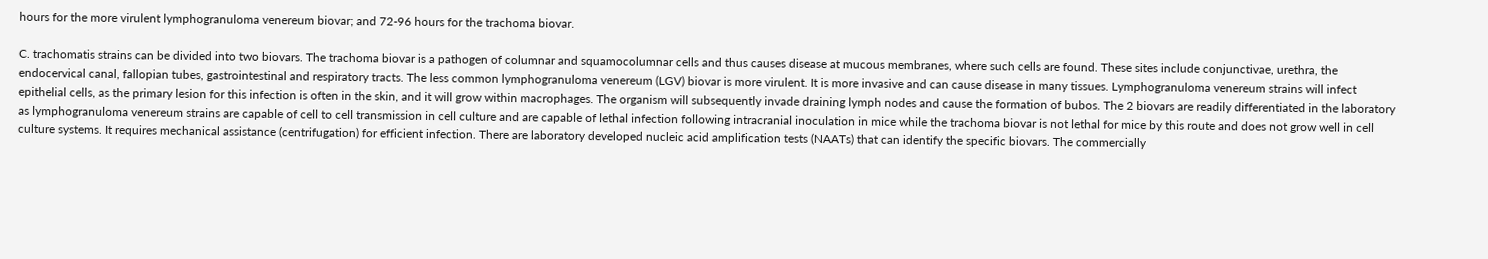hours for the more virulent lymphogranuloma venereum biovar; and 72-96 hours for the trachoma biovar.

C. trachomatis strains can be divided into two biovars. The trachoma biovar is a pathogen of columnar and squamocolumnar cells and thus causes disease at mucous membranes, where such cells are found. These sites include conjunctivae, urethra, the endocervical canal, fallopian tubes, gastrointestinal and respiratory tracts. The less common lymphogranuloma venereum (LGV) biovar is more virulent. It is more invasive and can cause disease in many tissues. Lymphogranuloma venereum strains will infect epithelial cells, as the primary lesion for this infection is often in the skin, and it will grow within macrophages. The organism will subsequently invade draining lymph nodes and cause the formation of bubos. The 2 biovars are readily differentiated in the laboratory as lymphogranuloma venereum strains are capable of cell to cell transmission in cell culture and are capable of lethal infection following intracranial inoculation in mice while the trachoma biovar is not lethal for mice by this route and does not grow well in cell culture systems. It requires mechanical assistance (centrifugation) for efficient infection. There are laboratory developed nucleic acid amplification tests (NAATs) that can identify the specific biovars. The commercially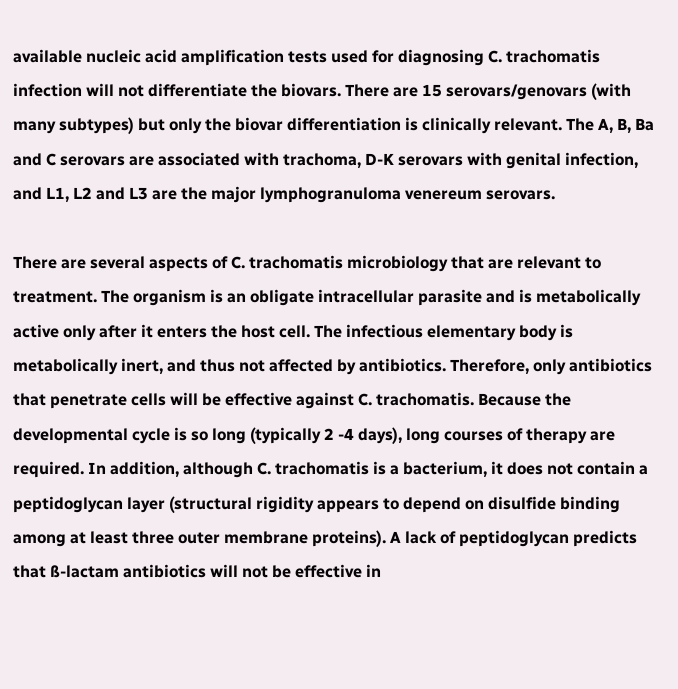available nucleic acid amplification tests used for diagnosing C. trachomatis infection will not differentiate the biovars. There are 15 serovars/genovars (with many subtypes) but only the biovar differentiation is clinically relevant. The A, B, Ba and C serovars are associated with trachoma, D-K serovars with genital infection, and L1, L2 and L3 are the major lymphogranuloma venereum serovars.

There are several aspects of C. trachomatis microbiology that are relevant to treatment. The organism is an obligate intracellular parasite and is metabolically active only after it enters the host cell. The infectious elementary body is metabolically inert, and thus not affected by antibiotics. Therefore, only antibiotics that penetrate cells will be effective against C. trachomatis. Because the developmental cycle is so long (typically 2 -4 days), long courses of therapy are required. In addition, although C. trachomatis is a bacterium, it does not contain a peptidoglycan layer (structural rigidity appears to depend on disulfide binding among at least three outer membrane proteins). A lack of peptidoglycan predicts that ß-lactam antibiotics will not be effective in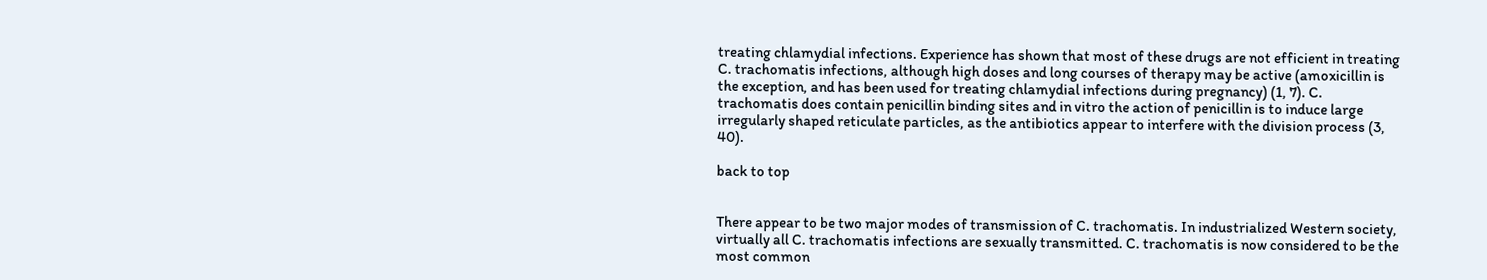treating chlamydial infections. Experience has shown that most of these drugs are not efficient in treating C. trachomatis infections, although high doses and long courses of therapy may be active (amoxicillin is the exception, and has been used for treating chlamydial infections during pregnancy) (1, 7). C. trachomatis does contain penicillin binding sites and in vitro the action of penicillin is to induce large irregularly shaped reticulate particles, as the antibiotics appear to interfere with the division process (3, 40).

back to top


There appear to be two major modes of transmission of C. trachomatis. In industrialized Western society, virtually all C. trachomatis infections are sexually transmitted. C. trachomatis is now considered to be the most common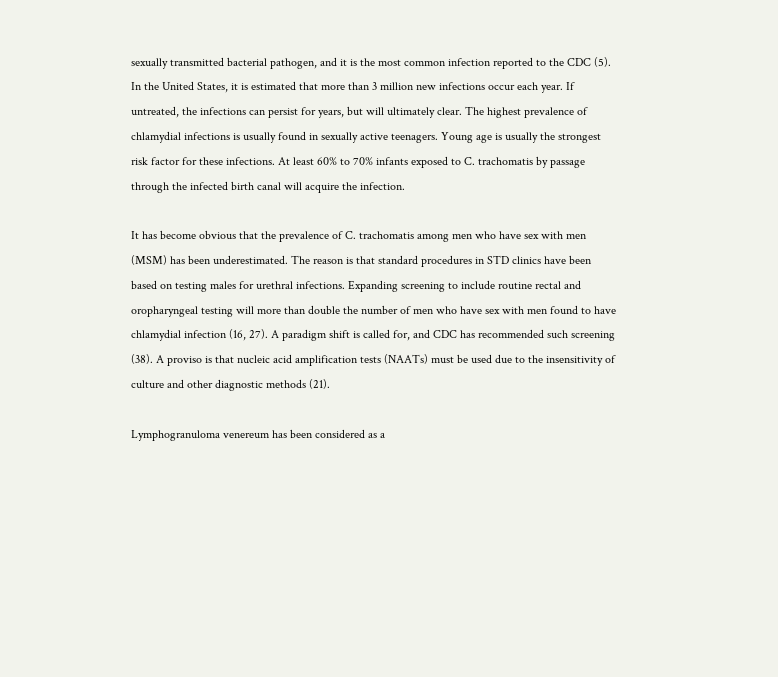sexually transmitted bacterial pathogen, and it is the most common infection reported to the CDC (5). In the United States, it is estimated that more than 3 million new infections occur each year. If untreated, the infections can persist for years, but will ultimately clear. The highest prevalence of chlamydial infections is usually found in sexually active teenagers. Young age is usually the strongest risk factor for these infections. At least 60% to 70% infants exposed to C. trachomatis by passage through the infected birth canal will acquire the infection.

It has become obvious that the prevalence of C. trachomatis among men who have sex with men (MSM) has been underestimated. The reason is that standard procedures in STD clinics have been based on testing males for urethral infections. Expanding screening to include routine rectal and oropharyngeal testing will more than double the number of men who have sex with men found to have chlamydial infection (16, 27). A paradigm shift is called for, and CDC has recommended such screening (38). A proviso is that nucleic acid amplification tests (NAATs) must be used due to the insensitivity of culture and other diagnostic methods (21).

Lymphogranuloma venereum has been considered as a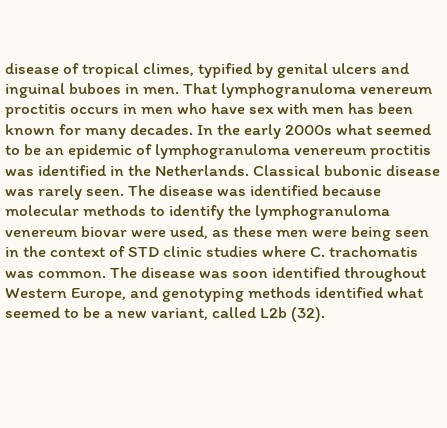disease of tropical climes, typified by genital ulcers and inguinal buboes in men. That lymphogranuloma venereum proctitis occurs in men who have sex with men has been known for many decades. In the early 2000s what seemed to be an epidemic of lymphogranuloma venereum proctitis was identified in the Netherlands. Classical bubonic disease was rarely seen. The disease was identified because molecular methods to identify the lymphogranuloma venereum biovar were used, as these men were being seen in the context of STD clinic studies where C. trachomatis was common. The disease was soon identified throughout Western Europe, and genotyping methods identified what seemed to be a new variant, called L2b (32).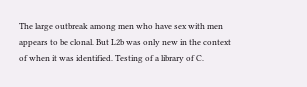The large outbreak among men who have sex with men appears to be clonal. But L2b was only new in the context of when it was identified. Testing of a library of C.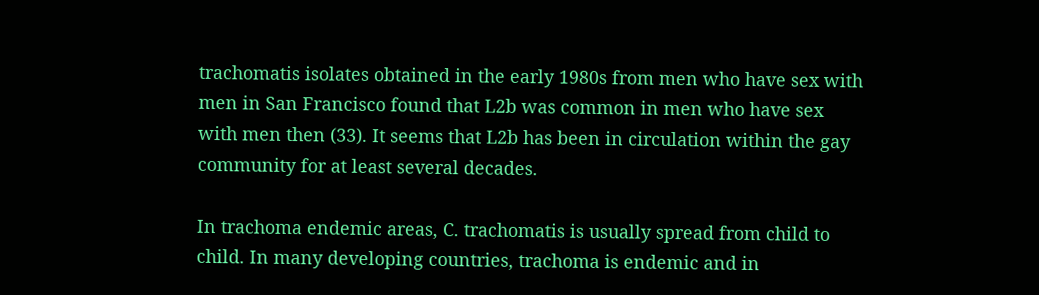trachomatis isolates obtained in the early 1980s from men who have sex with men in San Francisco found that L2b was common in men who have sex with men then (33). It seems that L2b has been in circulation within the gay community for at least several decades.

In trachoma endemic areas, C. trachomatis is usually spread from child to child. In many developing countries, trachoma is endemic and in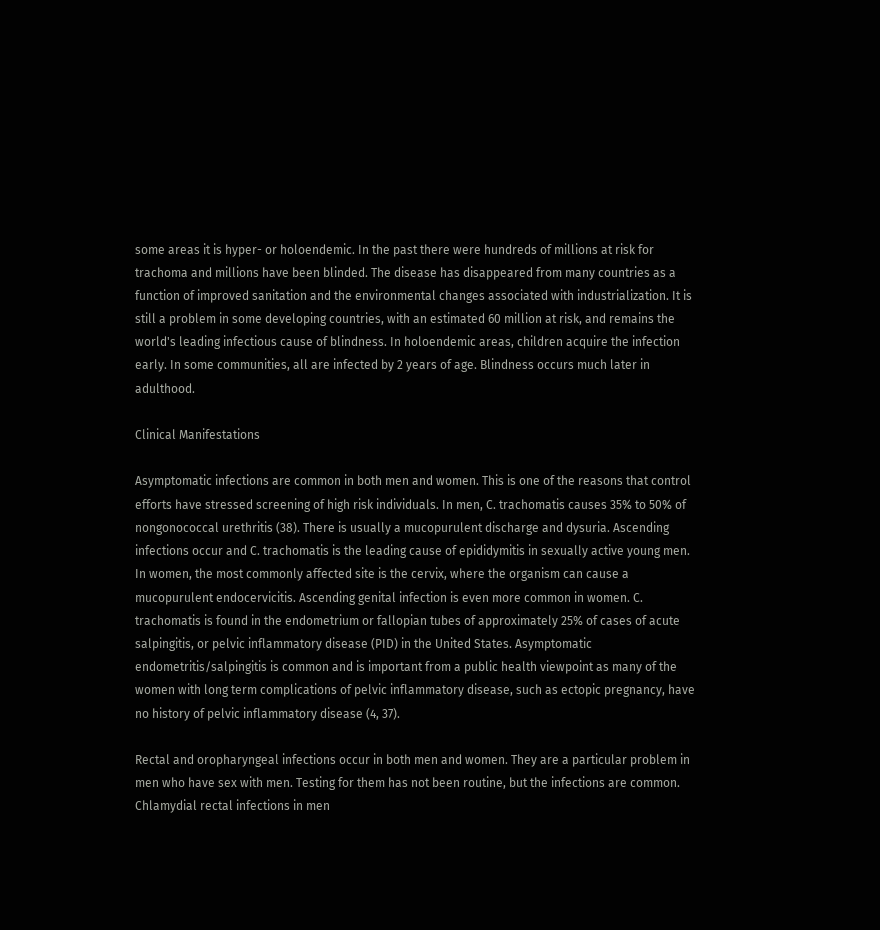some areas it is hyper- or holoendemic. In the past there were hundreds of millions at risk for trachoma and millions have been blinded. The disease has disappeared from many countries as a function of improved sanitation and the environmental changes associated with industrialization. It is still a problem in some developing countries, with an estimated 60 million at risk, and remains the world's leading infectious cause of blindness. In holoendemic areas, children acquire the infection early. In some communities, all are infected by 2 years of age. Blindness occurs much later in adulthood.

Clinical Manifestations

Asymptomatic infections are common in both men and women. This is one of the reasons that control efforts have stressed screening of high risk individuals. In men, C. trachomatis causes 35% to 50% of nongonococcal urethritis (38). There is usually a mucopurulent discharge and dysuria. Ascending infections occur and C. trachomatis is the leading cause of epididymitis in sexually active young men. In women, the most commonly affected site is the cervix, where the organism can cause a mucopurulent endocervicitis. Ascending genital infection is even more common in women. C. trachomatis is found in the endometrium or fallopian tubes of approximately 25% of cases of acute salpingitis, or pelvic inflammatory disease (PID) in the United States. Asymptomatic endometritis/salpingitis is common and is important from a public health viewpoint as many of the women with long term complications of pelvic inflammatory disease, such as ectopic pregnancy, have no history of pelvic inflammatory disease (4, 37).

Rectal and oropharyngeal infections occur in both men and women. They are a particular problem in men who have sex with men. Testing for them has not been routine, but the infections are common. Chlamydial rectal infections in men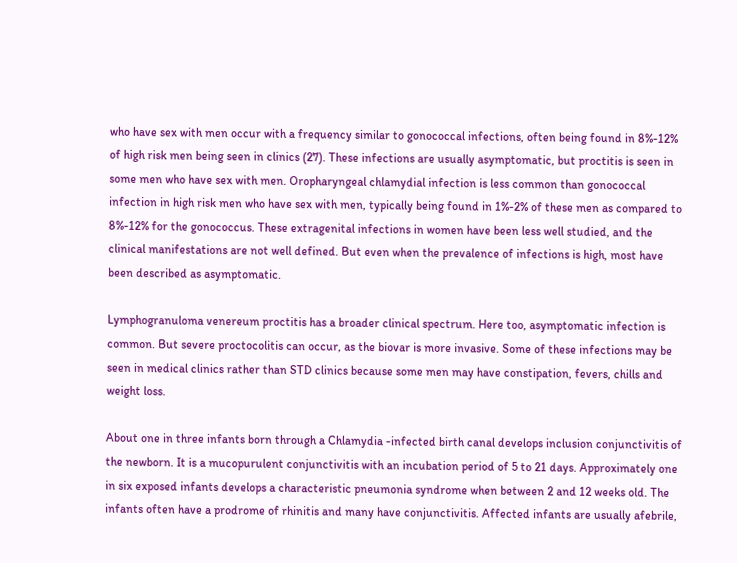who have sex with men occur with a frequency similar to gonococcal infections, often being found in 8%-12% of high risk men being seen in clinics (27). These infections are usually asymptomatic, but proctitis is seen in some men who have sex with men. Oropharyngeal chlamydial infection is less common than gonococcal infection in high risk men who have sex with men, typically being found in 1%-2% of these men as compared to 8%-12% for the gonococcus. These extragenital infections in women have been less well studied, and the clinical manifestations are not well defined. But even when the prevalence of infections is high, most have been described as asymptomatic.

Lymphogranuloma venereum proctitis has a broader clinical spectrum. Here too, asymptomatic infection is common. But severe proctocolitis can occur, as the biovar is more invasive. Some of these infections may be seen in medical clinics rather than STD clinics because some men may have constipation, fevers, chills and weight loss.

About one in three infants born through a Chlamydia -infected birth canal develops inclusion conjunctivitis of the newborn. It is a mucopurulent conjunctivitis with an incubation period of 5 to 21 days. Approximately one in six exposed infants develops a characteristic pneumonia syndrome when between 2 and 12 weeks old. The infants often have a prodrome of rhinitis and many have conjunctivitis. Affected infants are usually afebrile,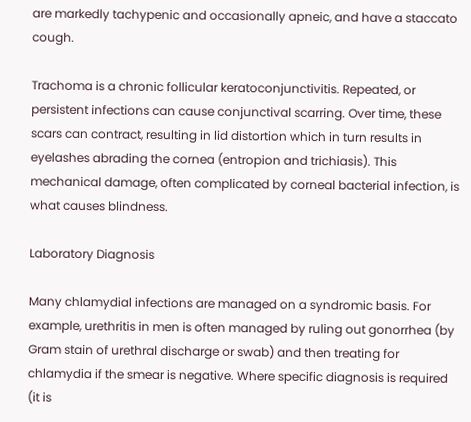are markedly tachypenic and occasionally apneic, and have a staccato cough.

Trachoma is a chronic follicular keratoconjunctivitis. Repeated, or persistent infections can cause conjunctival scarring. Over time, these scars can contract, resulting in lid distortion which in turn results in eyelashes abrading the cornea (entropion and trichiasis). This mechanical damage, often complicated by corneal bacterial infection, is what causes blindness.

Laboratory Diagnosis

Many chlamydial infections are managed on a syndromic basis. For example, urethritis in men is often managed by ruling out gonorrhea (by Gram stain of urethral discharge or swab) and then treating for chlamydia if the smear is negative. Where specific diagnosis is required (it is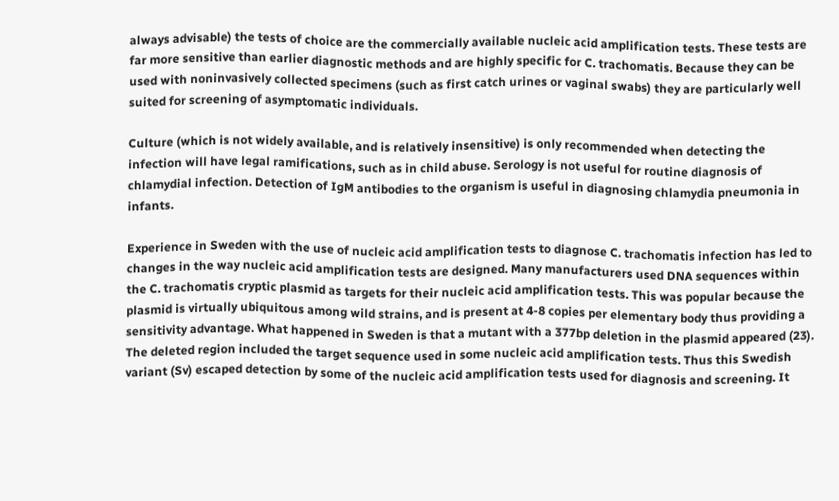always advisable) the tests of choice are the commercially available nucleic acid amplification tests. These tests are far more sensitive than earlier diagnostic methods and are highly specific for C. trachomatis. Because they can be used with noninvasively collected specimens (such as first catch urines or vaginal swabs) they are particularly well suited for screening of asymptomatic individuals.

Culture (which is not widely available, and is relatively insensitive) is only recommended when detecting the infection will have legal ramifications, such as in child abuse. Serology is not useful for routine diagnosis of chlamydial infection. Detection of IgM antibodies to the organism is useful in diagnosing chlamydia pneumonia in infants.

Experience in Sweden with the use of nucleic acid amplification tests to diagnose C. trachomatis infection has led to changes in the way nucleic acid amplification tests are designed. Many manufacturers used DNA sequences within the C. trachomatis cryptic plasmid as targets for their nucleic acid amplification tests. This was popular because the plasmid is virtually ubiquitous among wild strains, and is present at 4-8 copies per elementary body thus providing a sensitivity advantage. What happened in Sweden is that a mutant with a 377bp deletion in the plasmid appeared (23). The deleted region included the target sequence used in some nucleic acid amplification tests. Thus this Swedish variant (Sv) escaped detection by some of the nucleic acid amplification tests used for diagnosis and screening. It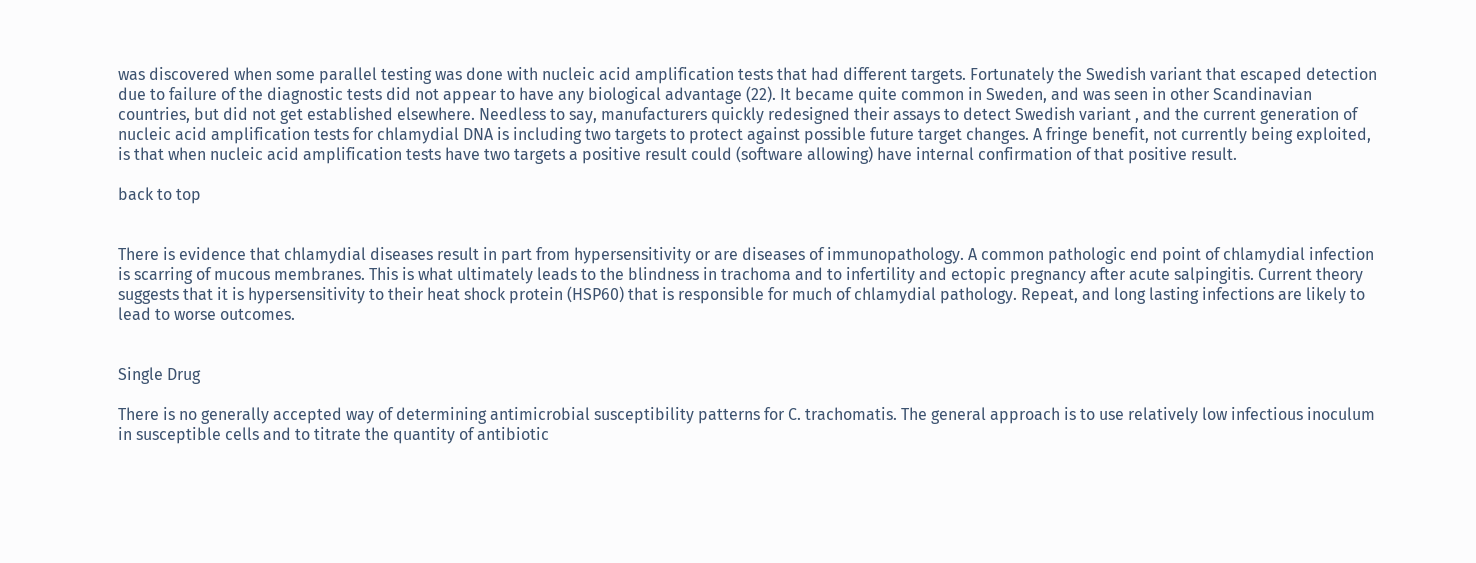was discovered when some parallel testing was done with nucleic acid amplification tests that had different targets. Fortunately the Swedish variant that escaped detection due to failure of the diagnostic tests did not appear to have any biological advantage (22). It became quite common in Sweden, and was seen in other Scandinavian countries, but did not get established elsewhere. Needless to say, manufacturers quickly redesigned their assays to detect Swedish variant , and the current generation of nucleic acid amplification tests for chlamydial DNA is including two targets to protect against possible future target changes. A fringe benefit, not currently being exploited, is that when nucleic acid amplification tests have two targets a positive result could (software allowing) have internal confirmation of that positive result.

back to top


There is evidence that chlamydial diseases result in part from hypersensitivity or are diseases of immunopathology. A common pathologic end point of chlamydial infection is scarring of mucous membranes. This is what ultimately leads to the blindness in trachoma and to infertility and ectopic pregnancy after acute salpingitis. Current theory suggests that it is hypersensitivity to their heat shock protein (HSP60) that is responsible for much of chlamydial pathology. Repeat, and long lasting infections are likely to lead to worse outcomes.


Single Drug

There is no generally accepted way of determining antimicrobial susceptibility patterns for C. trachomatis. The general approach is to use relatively low infectious inoculum in susceptible cells and to titrate the quantity of antibiotic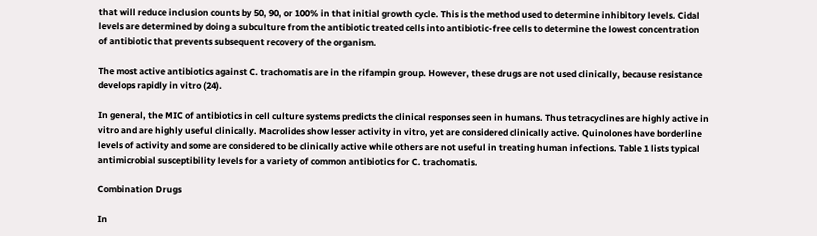that will reduce inclusion counts by 50, 90, or 100% in that initial growth cycle. This is the method used to determine inhibitory levels. Cidal levels are determined by doing a subculture from the antibiotic treated cells into antibiotic-free cells to determine the lowest concentration of antibiotic that prevents subsequent recovery of the organism.

The most active antibiotics against C. trachomatis are in the rifampin group. However, these drugs are not used clinically, because resistance develops rapidly in vitro (24).

In general, the MIC of antibiotics in cell culture systems predicts the clinical responses seen in humans. Thus tetracyclines are highly active in vitro and are highly useful clinically. Macrolides show lesser activity in vitro, yet are considered clinically active. Quinolones have borderline levels of activity and some are considered to be clinically active while others are not useful in treating human infections. Table 1 lists typical antimicrobial susceptibility levels for a variety of common antibiotics for C. trachomatis.

Combination Drugs

In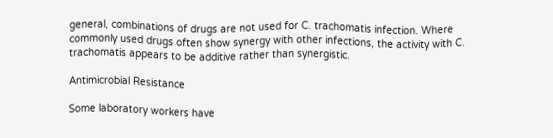general, combinations of drugs are not used for C. trachomatis infection. Where commonly used drugs often show synergy with other infections, the activity with C. trachomatis appears to be additive rather than synergistic.

Antimicrobial Resistance

Some laboratory workers have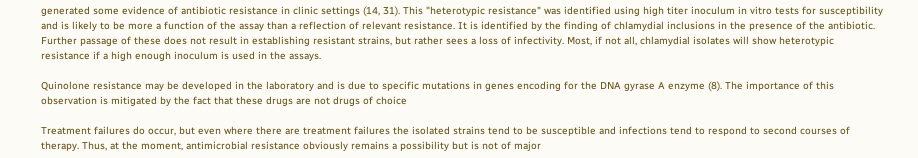generated some evidence of antibiotic resistance in clinic settings (14, 31). This "heterotypic resistance" was identified using high titer inoculum in vitro tests for susceptibility and is likely to be more a function of the assay than a reflection of relevant resistance. It is identified by the finding of chlamydial inclusions in the presence of the antibiotic. Further passage of these does not result in establishing resistant strains, but rather sees a loss of infectivity. Most, if not all, chlamydial isolates will show heterotypic resistance if a high enough inoculum is used in the assays.

Quinolone resistance may be developed in the laboratory and is due to specific mutations in genes encoding for the DNA gyrase A enzyme (8). The importance of this observation is mitigated by the fact that these drugs are not drugs of choice

Treatment failures do occur, but even where there are treatment failures the isolated strains tend to be susceptible and infections tend to respond to second courses of therapy. Thus, at the moment, antimicrobial resistance obviously remains a possibility but is not of major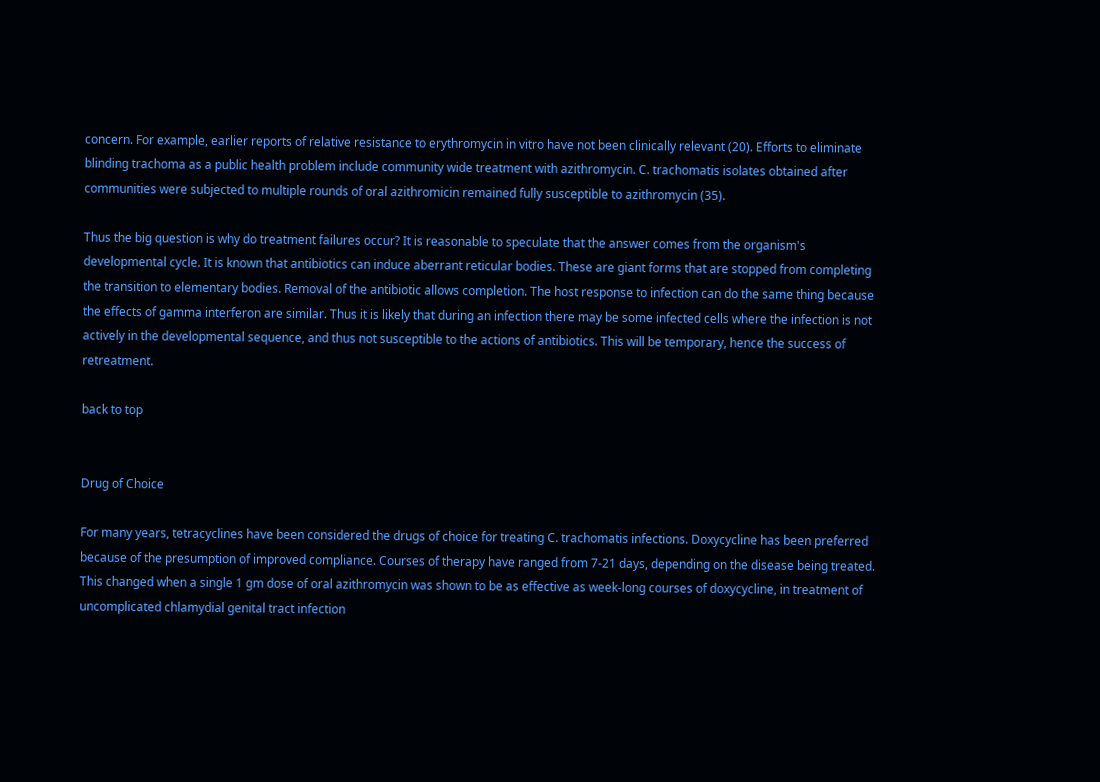concern. For example, earlier reports of relative resistance to erythromycin in vitro have not been clinically relevant (20). Efforts to eliminate blinding trachoma as a public health problem include community wide treatment with azithromycin. C. trachomatis isolates obtained after communities were subjected to multiple rounds of oral azithromicin remained fully susceptible to azithromycin (35).

Thus the big question is why do treatment failures occur? It is reasonable to speculate that the answer comes from the organism's developmental cycle. It is known that antibiotics can induce aberrant reticular bodies. These are giant forms that are stopped from completing the transition to elementary bodies. Removal of the antibiotic allows completion. The host response to infection can do the same thing because the effects of gamma interferon are similar. Thus it is likely that during an infection there may be some infected cells where the infection is not actively in the developmental sequence, and thus not susceptible to the actions of antibiotics. This will be temporary, hence the success of retreatment.

back to top


Drug of Choice

For many years, tetracyclines have been considered the drugs of choice for treating C. trachomatis infections. Doxycycline has been preferred because of the presumption of improved compliance. Courses of therapy have ranged from 7-21 days, depending on the disease being treated. This changed when a single 1 gm dose of oral azithromycin was shown to be as effective as week-long courses of doxycycline, in treatment of uncomplicated chlamydial genital tract infection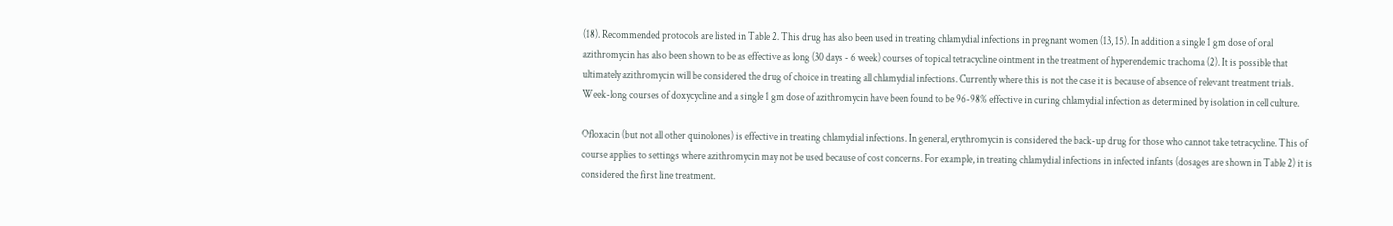(18). Recommended protocols are listed in Table 2. This drug has also been used in treating chlamydial infections in pregnant women (13, 15). In addition a single 1 gm dose of oral azithromycin has also been shown to be as effective as long (30 days - 6 week) courses of topical tetracycline ointment in the treatment of hyperendemic trachoma (2). It is possible that ultimately azithromycin will be considered the drug of choice in treating all chlamydial infections. Currently where this is not the case it is because of absence of relevant treatment trials. Week-long courses of doxycycline and a single 1 gm dose of azithromycin have been found to be 96-98% effective in curing chlamydial infection as determined by isolation in cell culture.

Ofloxacin (but not all other quinolones) is effective in treating chlamydial infections. In general, erythromycin is considered the back-up drug for those who cannot take tetracycline. This of course applies to settings where azithromycin may not be used because of cost concerns. For example, in treating chlamydial infections in infected infants (dosages are shown in Table 2) it is considered the first line treatment.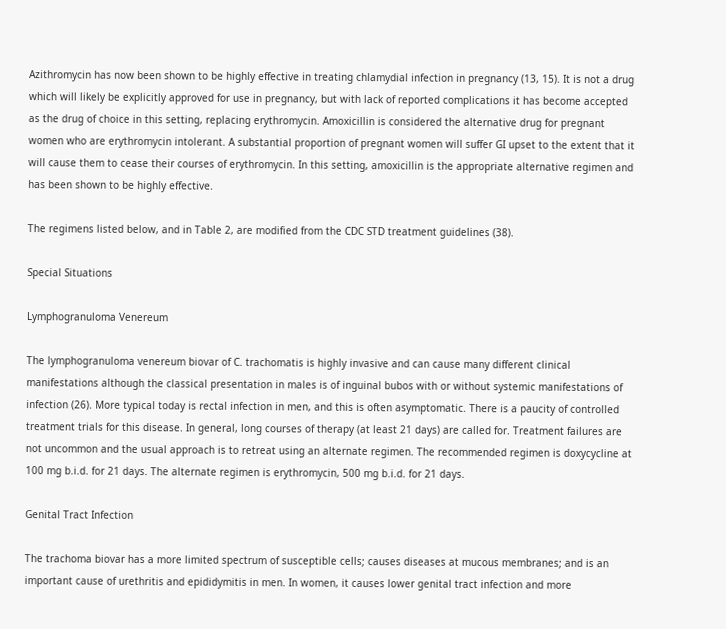Azithromycin has now been shown to be highly effective in treating chlamydial infection in pregnancy (13, 15). It is not a drug which will likely be explicitly approved for use in pregnancy, but with lack of reported complications it has become accepted as the drug of choice in this setting, replacing erythromycin. Amoxicillin is considered the alternative drug for pregnant women who are erythromycin intolerant. A substantial proportion of pregnant women will suffer GI upset to the extent that it will cause them to cease their courses of erythromycin. In this setting, amoxicillin is the appropriate alternative regimen and has been shown to be highly effective.

The regimens listed below, and in Table 2, are modified from the CDC STD treatment guidelines (38).

Special Situations

Lymphogranuloma Venereum

The lymphogranuloma venereum biovar of C. trachomatis is highly invasive and can cause many different clinical manifestations although the classical presentation in males is of inguinal bubos with or without systemic manifestations of infection (26). More typical today is rectal infection in men, and this is often asymptomatic. There is a paucity of controlled treatment trials for this disease. In general, long courses of therapy (at least 21 days) are called for. Treatment failures are not uncommon and the usual approach is to retreat using an alternate regimen. The recommended regimen is doxycycline at 100 mg b.i.d. for 21 days. The alternate regimen is erythromycin, 500 mg b.i.d. for 21 days.

Genital Tract Infection

The trachoma biovar has a more limited spectrum of susceptible cells; causes diseases at mucous membranes; and is an important cause of urethritis and epididymitis in men. In women, it causes lower genital tract infection and more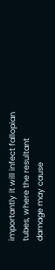importantly it will infect fallopian tubes, where the resultant damage may cause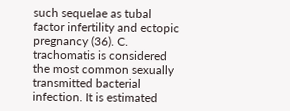such sequelae as tubal factor infertility and ectopic pregnancy (36). C. trachomatis is considered the most common sexually transmitted bacterial infection. It is estimated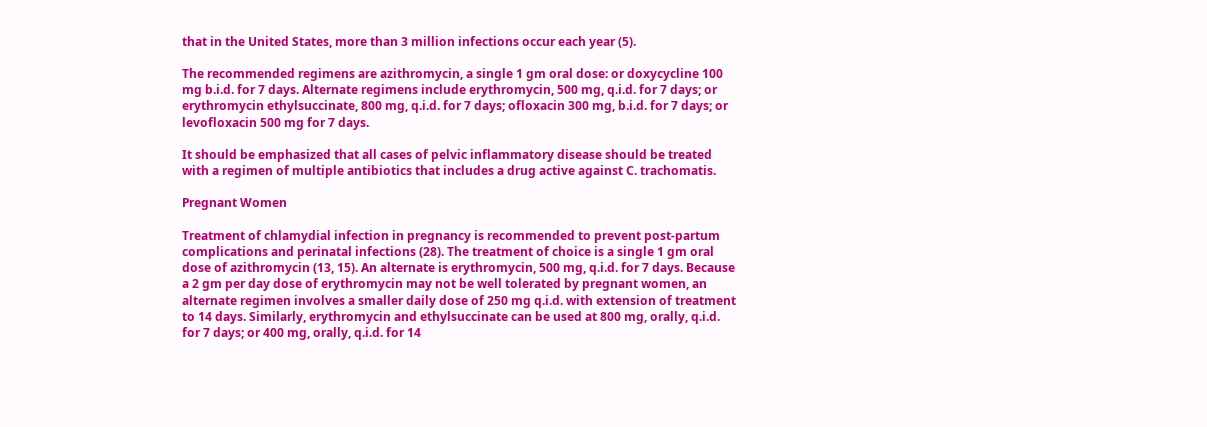that in the United States, more than 3 million infections occur each year (5).

The recommended regimens are azithromycin, a single 1 gm oral dose: or doxycycline 100 mg b.i.d. for 7 days. Alternate regimens include erythromycin, 500 mg, q.i.d. for 7 days; or erythromycin ethylsuccinate, 800 mg, q.i.d. for 7 days; ofloxacin 300 mg, b.i.d. for 7 days; or levofloxacin 500 mg for 7 days.

It should be emphasized that all cases of pelvic inflammatory disease should be treated with a regimen of multiple antibiotics that includes a drug active against C. trachomatis.

Pregnant Women

Treatment of chlamydial infection in pregnancy is recommended to prevent post-partum complications and perinatal infections (28). The treatment of choice is a single 1 gm oral dose of azithromycin (13, 15). An alternate is erythromycin, 500 mg, q.i.d. for 7 days. Because a 2 gm per day dose of erythromycin may not be well tolerated by pregnant women, an alternate regimen involves a smaller daily dose of 250 mg q.i.d. with extension of treatment to 14 days. Similarly, erythromycin and ethylsuccinate can be used at 800 mg, orally, q.i.d. for 7 days; or 400 mg, orally, q.i.d. for 14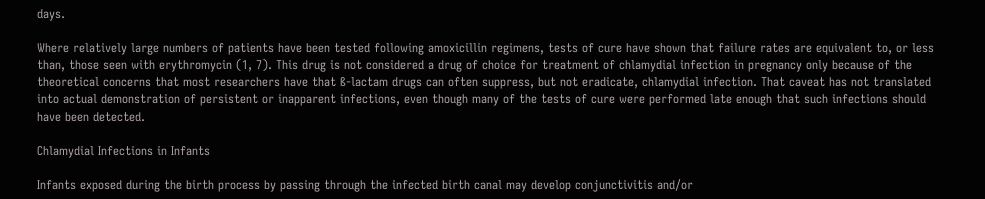days.

Where relatively large numbers of patients have been tested following amoxicillin regimens, tests of cure have shown that failure rates are equivalent to, or less than, those seen with erythromycin (1, 7). This drug is not considered a drug of choice for treatment of chlamydial infection in pregnancy only because of the theoretical concerns that most researchers have that ß-lactam drugs can often suppress, but not eradicate, chlamydial infection. That caveat has not translated into actual demonstration of persistent or inapparent infections, even though many of the tests of cure were performed late enough that such infections should have been detected.

Chlamydial Infections in Infants

Infants exposed during the birth process by passing through the infected birth canal may develop conjunctivitis and/or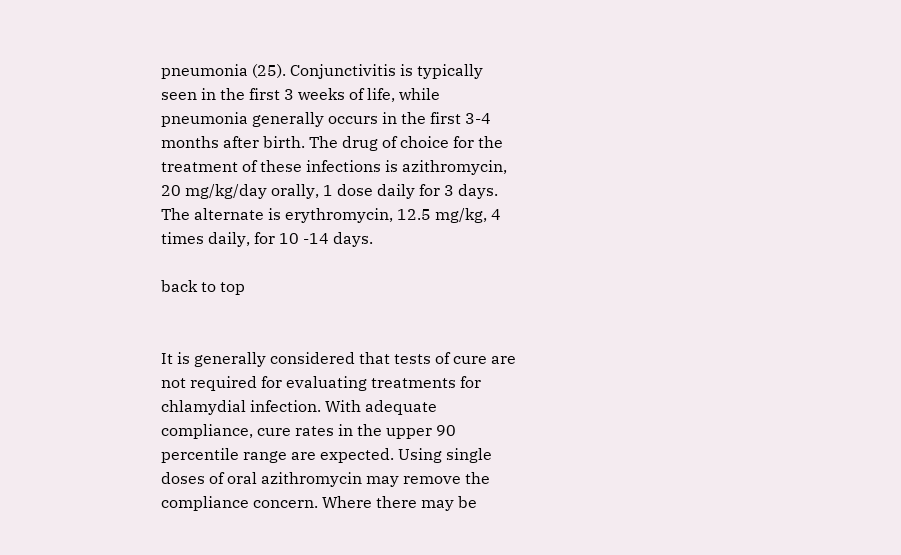pneumonia (25). Conjunctivitis is typically seen in the first 3 weeks of life, while pneumonia generally occurs in the first 3-4 months after birth. The drug of choice for the treatment of these infections is azithromycin, 20 mg/kg/day orally, 1 dose daily for 3 days. The alternate is erythromycin, 12.5 mg/kg, 4 times daily, for 10 -14 days.

back to top


It is generally considered that tests of cure are not required for evaluating treatments for chlamydial infection. With adequate compliance, cure rates in the upper 90 percentile range are expected. Using single doses of oral azithromycin may remove the compliance concern. Where there may be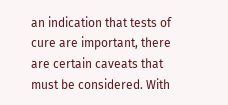an indication that tests of cure are important, there are certain caveats that must be considered. With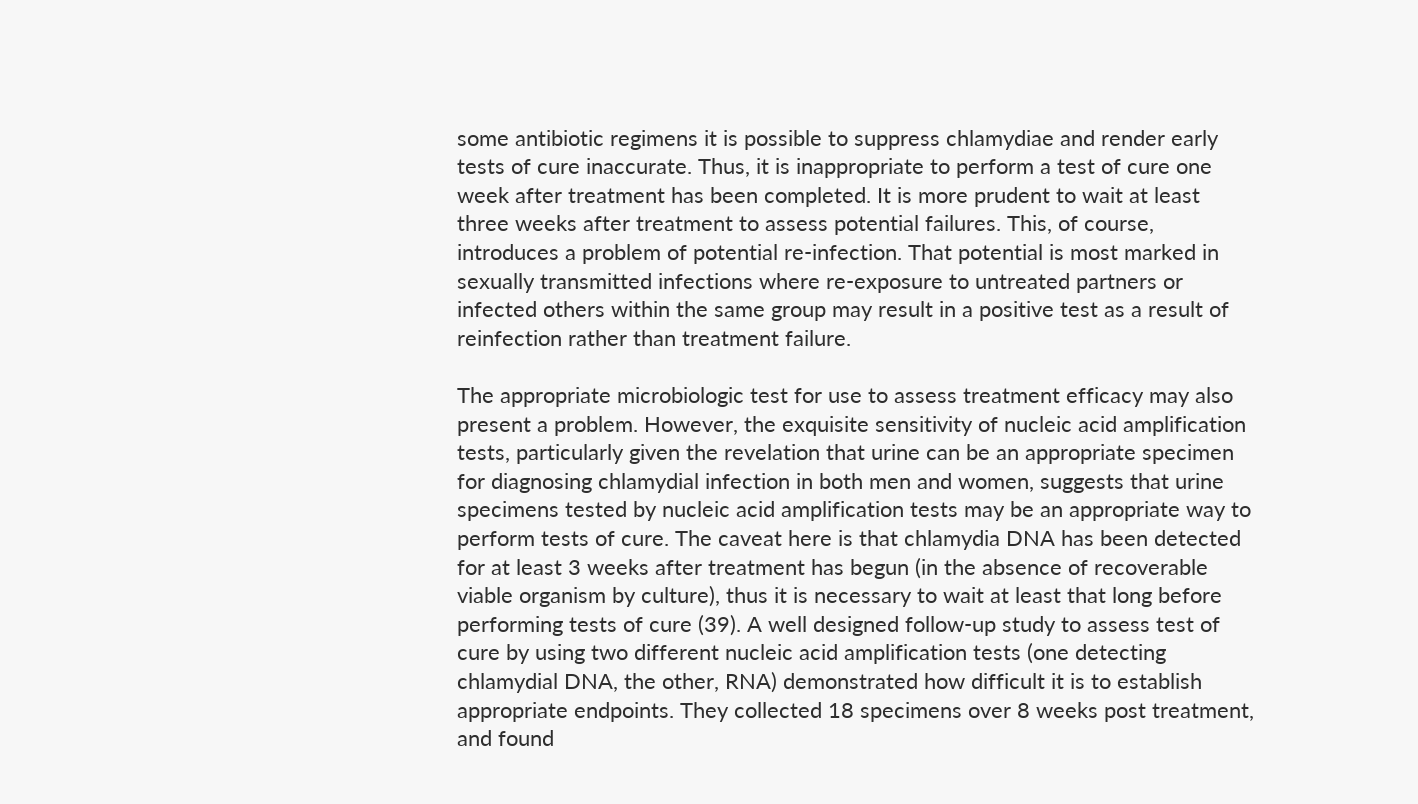some antibiotic regimens it is possible to suppress chlamydiae and render early tests of cure inaccurate. Thus, it is inappropriate to perform a test of cure one week after treatment has been completed. It is more prudent to wait at least three weeks after treatment to assess potential failures. This, of course, introduces a problem of potential re-infection. That potential is most marked in sexually transmitted infections where re-exposure to untreated partners or infected others within the same group may result in a positive test as a result of reinfection rather than treatment failure.

The appropriate microbiologic test for use to assess treatment efficacy may also present a problem. However, the exquisite sensitivity of nucleic acid amplification tests, particularly given the revelation that urine can be an appropriate specimen for diagnosing chlamydial infection in both men and women, suggests that urine specimens tested by nucleic acid amplification tests may be an appropriate way to perform tests of cure. The caveat here is that chlamydia DNA has been detected for at least 3 weeks after treatment has begun (in the absence of recoverable viable organism by culture), thus it is necessary to wait at least that long before performing tests of cure (39). A well designed follow-up study to assess test of cure by using two different nucleic acid amplification tests (one detecting chlamydial DNA, the other, RNA) demonstrated how difficult it is to establish appropriate endpoints. They collected 18 specimens over 8 weeks post treatment, and found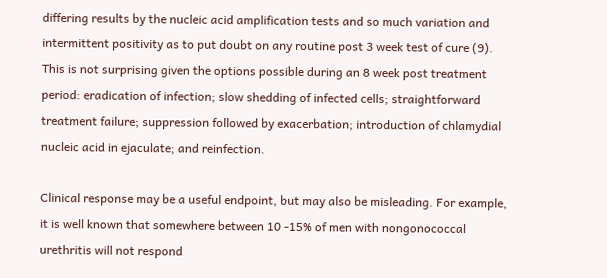differing results by the nucleic acid amplification tests and so much variation and intermittent positivity as to put doubt on any routine post 3 week test of cure (9). This is not surprising given the options possible during an 8 week post treatment period: eradication of infection; slow shedding of infected cells; straightforward treatment failure; suppression followed by exacerbation; introduction of chlamydial nucleic acid in ejaculate; and reinfection.

Clinical response may be a useful endpoint, but may also be misleading. For example, it is well known that somewhere between 10 -15% of men with nongonococcal urethritis will not respond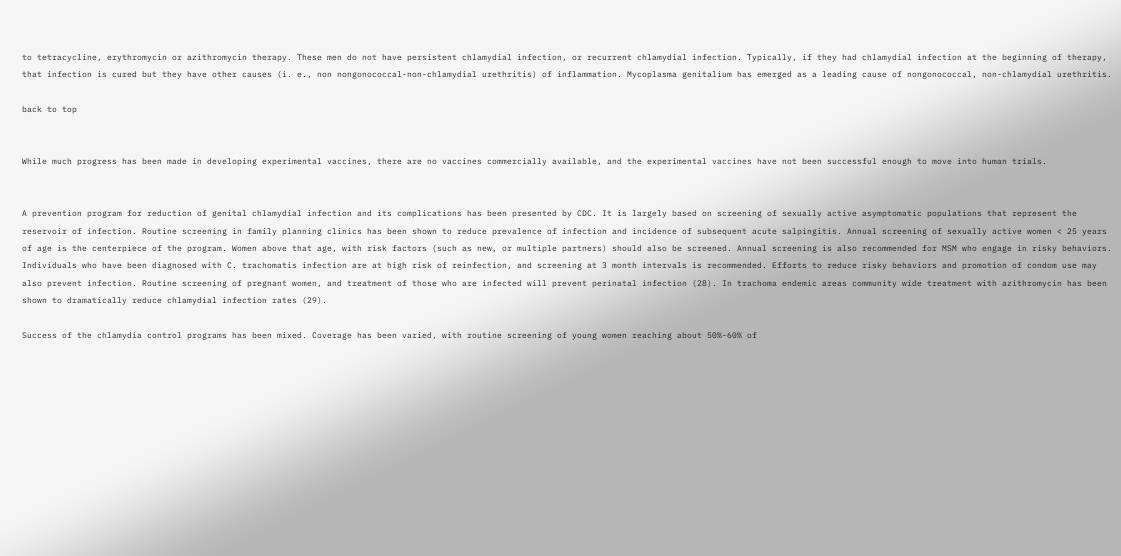to tetracycline, erythromycin or azithromycin therapy. These men do not have persistent chlamydial infection, or recurrent chlamydial infection. Typically, if they had chlamydial infection at the beginning of therapy, that infection is cured but they have other causes (i. e., non nongonococcal-non-chlamydial urethritis) of inflammation. Mycoplasma genitalium has emerged as a leading cause of nongonococcal, non-chlamydial urethritis.

back to top


While much progress has been made in developing experimental vaccines, there are no vaccines commercially available, and the experimental vaccines have not been successful enough to move into human trials.


A prevention program for reduction of genital chlamydial infection and its complications has been presented by CDC. It is largely based on screening of sexually active asymptomatic populations that represent the reservoir of infection. Routine screening in family planning clinics has been shown to reduce prevalence of infection and incidence of subsequent acute salpingitis. Annual screening of sexually active women < 25 years of age is the centerpiece of the program. Women above that age, with risk factors (such as new, or multiple partners) should also be screened. Annual screening is also recommended for MSM who engage in risky behaviors. Individuals who have been diagnosed with C. trachomatis infection are at high risk of reinfection, and screening at 3 month intervals is recommended. Efforts to reduce risky behaviors and promotion of condom use may also prevent infection. Routine screening of pregnant women, and treatment of those who are infected will prevent perinatal infection (28). In trachoma endemic areas community wide treatment with azithromycin has been shown to dramatically reduce chlamydial infection rates (29).

Success of the chlamydia control programs has been mixed. Coverage has been varied, with routine screening of young women reaching about 50%-60% of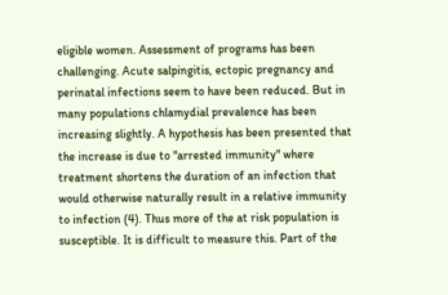eligible women. Assessment of programs has been challenging. Acute salpingitis, ectopic pregnancy and perinatal infections seem to have been reduced. But in many populations chlamydial prevalence has been increasing slightly. A hypothesis has been presented that the increase is due to "arrested immunity" where treatment shortens the duration of an infection that would otherwise naturally result in a relative immunity to infection (4). Thus more of the at risk population is susceptible. It is difficult to measure this. Part of the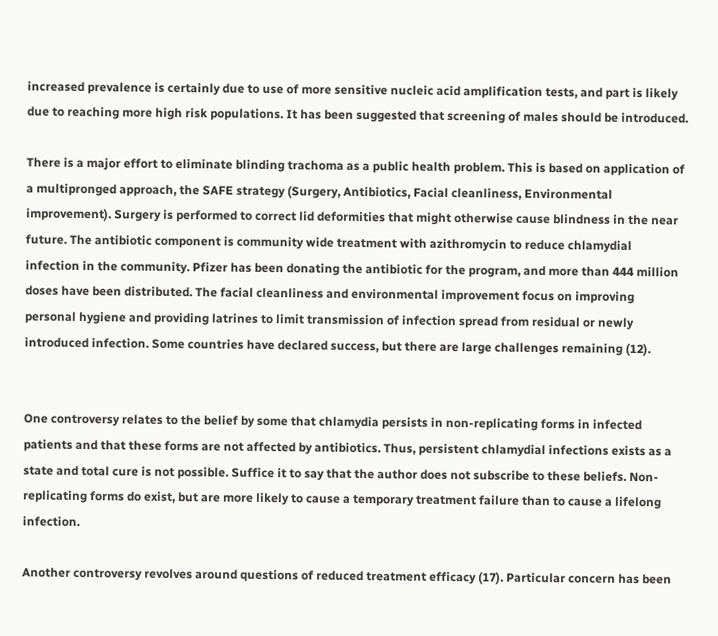increased prevalence is certainly due to use of more sensitive nucleic acid amplification tests, and part is likely due to reaching more high risk populations. It has been suggested that screening of males should be introduced.

There is a major effort to eliminate blinding trachoma as a public health problem. This is based on application of a multipronged approach, the SAFE strategy (Surgery, Antibiotics, Facial cleanliness, Environmental improvement). Surgery is performed to correct lid deformities that might otherwise cause blindness in the near future. The antibiotic component is community wide treatment with azithromycin to reduce chlamydial infection in the community. Pfizer has been donating the antibiotic for the program, and more than 444 million doses have been distributed. The facial cleanliness and environmental improvement focus on improving personal hygiene and providing latrines to limit transmission of infection spread from residual or newly introduced infection. Some countries have declared success, but there are large challenges remaining (12).


One controversy relates to the belief by some that chlamydia persists in non-replicating forms in infected patients and that these forms are not affected by antibiotics. Thus, persistent chlamydial infections exists as a state and total cure is not possible. Suffice it to say that the author does not subscribe to these beliefs. Non-replicating forms do exist, but are more likely to cause a temporary treatment failure than to cause a lifelong infection.

Another controversy revolves around questions of reduced treatment efficacy (17). Particular concern has been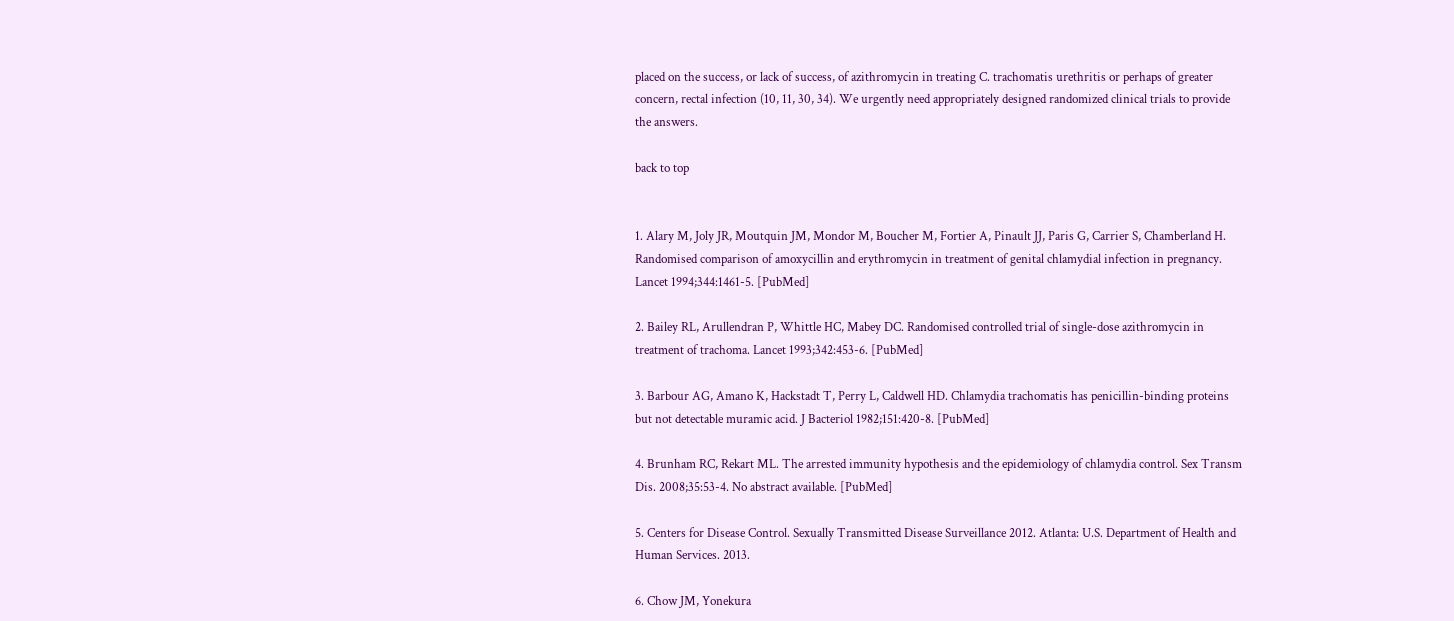placed on the success, or lack of success, of azithromycin in treating C. trachomatis urethritis or perhaps of greater concern, rectal infection (10, 11, 30, 34). We urgently need appropriately designed randomized clinical trials to provide the answers.

back to top


1. Alary M, Joly JR, Moutquin JM, Mondor M, Boucher M, Fortier A, Pinault JJ, Paris G, Carrier S, Chamberland H. Randomised comparison of amoxycillin and erythromycin in treatment of genital chlamydial infection in pregnancy. Lancet 1994;344:1461-5. [PubMed]

2. Bailey RL, Arullendran P, Whittle HC, Mabey DC. Randomised controlled trial of single-dose azithromycin in treatment of trachoma. Lancet 1993;342:453-6. [PubMed]

3. Barbour AG, Amano K, Hackstadt T, Perry L, Caldwell HD. Chlamydia trachomatis has penicillin-binding proteins but not detectable muramic acid. J Bacteriol 1982;151:420-8. [PubMed]

4. Brunham RC, Rekart ML. The arrested immunity hypothesis and the epidemiology of chlamydia control. Sex Transm Dis. 2008;35:53-4. No abstract available. [PubMed]

5. Centers for Disease Control. Sexually Transmitted Disease Surveillance 2012. Atlanta: U.S. Department of Health and Human Services. 2013.

6. Chow JM, Yonekura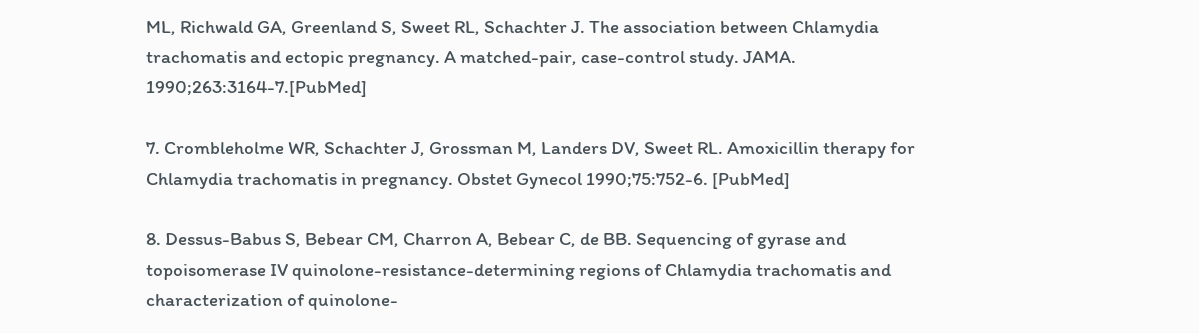ML, Richwald GA, Greenland S, Sweet RL, Schachter J. The association between Chlamydia trachomatis and ectopic pregnancy. A matched-pair, case-control study. JAMA. 1990;263:3164-7.[PubMed]

7. Crombleholme WR, Schachter J, Grossman M, Landers DV, Sweet RL. Amoxicillin therapy for Chlamydia trachomatis in pregnancy. Obstet Gynecol 1990;75:752-6. [PubMed]

8. Dessus-Babus S, Bebear CM, Charron A, Bebear C, de BB. Sequencing of gyrase and topoisomerase IV quinolone-resistance-determining regions of Chlamydia trachomatis and characterization of quinolone-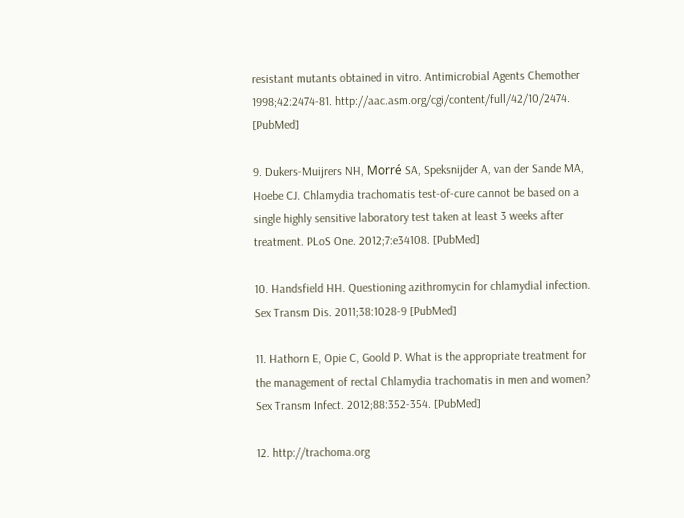resistant mutants obtained in vitro. Antimicrobial Agents Chemother 1998;42:2474-81. http://aac.asm.org/cgi/content/full/42/10/2474. [PubMed]

9. Dukers-Muijrers NH, Morré SA, Speksnijder A, van der Sande MA, Hoebe CJ. Chlamydia trachomatis test-of-cure cannot be based on a single highly sensitive laboratory test taken at least 3 weeks after treatment. PLoS One. 2012;7:e34108. [PubMed]

10. Handsfield HH. Questioning azithromycin for chlamydial infection. Sex Transm Dis. 2011;38:1028-9 [PubMed]

11. Hathorn E, Opie C, Goold P. What is the appropriate treatment for the management of rectal Chlamydia trachomatis in men and women? Sex Transm Infect. 2012;88:352-354. [PubMed]

12. http://trachoma.org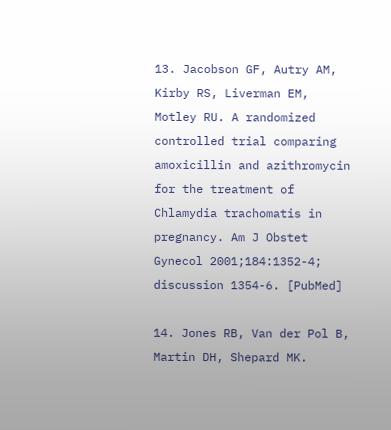13. Jacobson GF, Autry AM, Kirby RS, Liverman EM, Motley RU. A randomized controlled trial comparing amoxicillin and azithromycin for the treatment of Chlamydia trachomatis in pregnancy. Am J Obstet Gynecol 2001;184:1352-4; discussion 1354-6. [PubMed]

14. Jones RB, Van der Pol B, Martin DH, Shepard MK.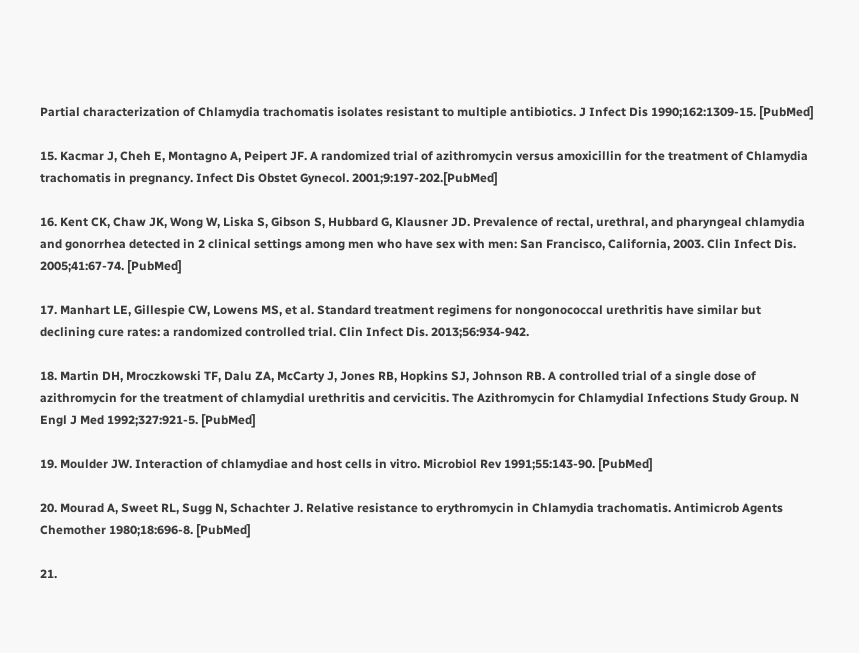Partial characterization of Chlamydia trachomatis isolates resistant to multiple antibiotics. J Infect Dis 1990;162:1309-15. [PubMed]

15. Kacmar J, Cheh E, Montagno A, Peipert JF. A randomized trial of azithromycin versus amoxicillin for the treatment of Chlamydia trachomatis in pregnancy. Infect Dis Obstet Gynecol. 2001;9:197-202.[PubMed]

16. Kent CK, Chaw JK, Wong W, Liska S, Gibson S, Hubbard G, Klausner JD. Prevalence of rectal, urethral, and pharyngeal chlamydia and gonorrhea detected in 2 clinical settings among men who have sex with men: San Francisco, California, 2003. Clin Infect Dis. 2005;41:67-74. [PubMed]

17. Manhart LE, Gillespie CW, Lowens MS, et al. Standard treatment regimens for nongonococcal urethritis have similar but declining cure rates: a randomized controlled trial. Clin Infect Dis. 2013;56:934-942.

18. Martin DH, Mroczkowski TF, Dalu ZA, McCarty J, Jones RB, Hopkins SJ, Johnson RB. A controlled trial of a single dose of azithromycin for the treatment of chlamydial urethritis and cervicitis. The Azithromycin for Chlamydial Infections Study Group. N Engl J Med 1992;327:921-5. [PubMed]

19. Moulder JW. Interaction of chlamydiae and host cells in vitro. Microbiol Rev 1991;55:143-90. [PubMed]

20. Mourad A, Sweet RL, Sugg N, Schachter J. Relative resistance to erythromycin in Chlamydia trachomatis. Antimicrob Agents Chemother 1980;18:696-8. [PubMed]

21.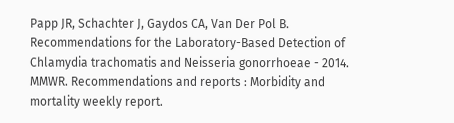Papp JR, Schachter J, Gaydos CA, Van Der Pol B. Recommendations for the Laboratory-Based Detection of Chlamydia trachomatis and Neisseria gonorrhoeae - 2014. MMWR. Recommendations and reports : Morbidity and mortality weekly report.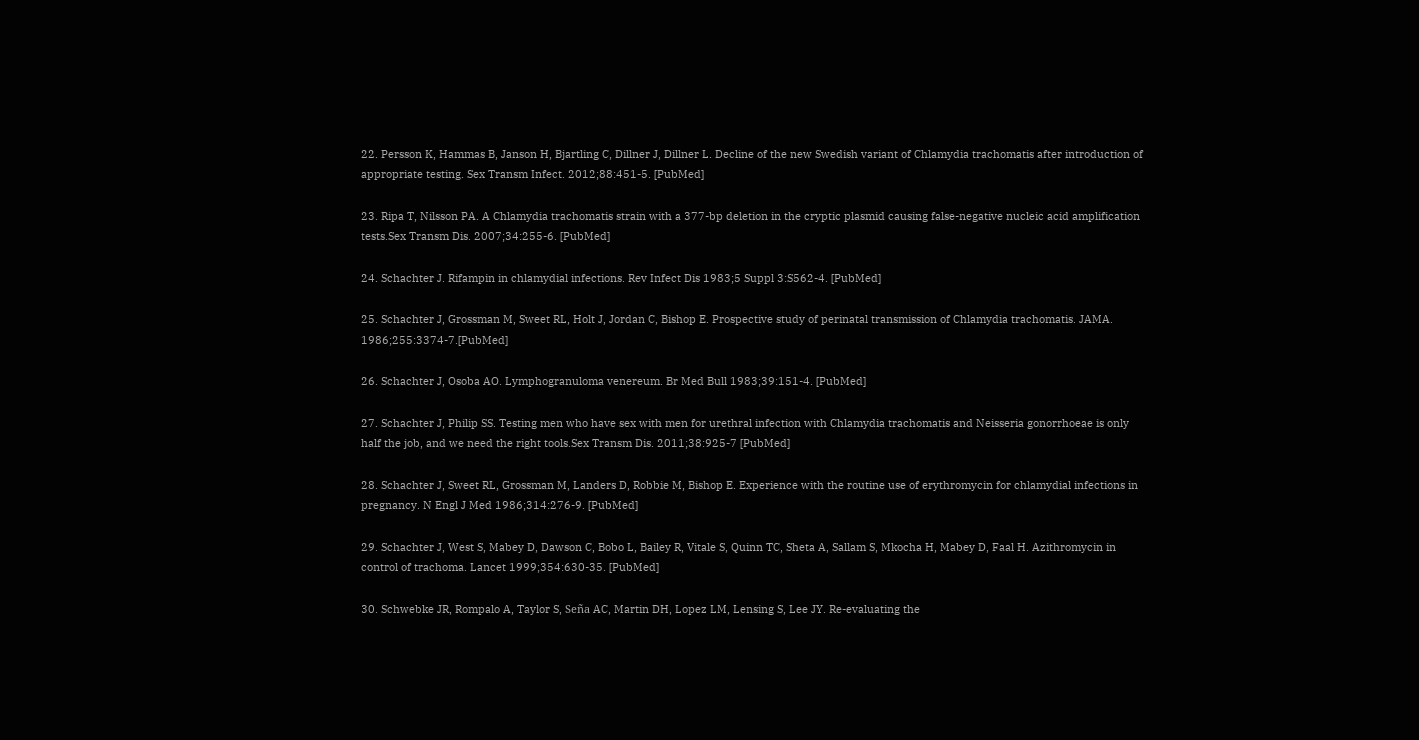22. Persson K, Hammas B, Janson H, Bjartling C, Dillner J, Dillner L. Decline of the new Swedish variant of Chlamydia trachomatis after introduction of appropriate testing. Sex Transm Infect. 2012;88:451-5. [PubMed]

23. Ripa T, Nilsson PA. A Chlamydia trachomatis strain with a 377-bp deletion in the cryptic plasmid causing false-negative nucleic acid amplification tests.Sex Transm Dis. 2007;34:255-6. [PubMed]

24. Schachter J. Rifampin in chlamydial infections. Rev Infect Dis 1983;5 Suppl 3:S562-4. [PubMed]

25. Schachter J, Grossman M, Sweet RL, Holt J, Jordan C, Bishop E. Prospective study of perinatal transmission of Chlamydia trachomatis. JAMA. 1986;255:3374-7.[PubMed]

26. Schachter J, Osoba AO. Lymphogranuloma venereum. Br Med Bull 1983;39:151-4. [PubMed]

27. Schachter J, Philip SS. Testing men who have sex with men for urethral infection with Chlamydia trachomatis and Neisseria gonorrhoeae is only half the job, and we need the right tools.Sex Transm Dis. 2011;38:925-7 [PubMed]

28. Schachter J, Sweet RL, Grossman M, Landers D, Robbie M, Bishop E. Experience with the routine use of erythromycin for chlamydial infections in pregnancy. N Engl J Med 1986;314:276-9. [PubMed]

29. Schachter J, West S, Mabey D, Dawson C, Bobo L, Bailey R, Vitale S, Quinn TC, Sheta A, Sallam S, Mkocha H, Mabey D, Faal H. Azithromycin in control of trachoma. Lancet 1999;354:630-35. [PubMed]

30. Schwebke JR, Rompalo A, Taylor S, Seña AC, Martin DH, Lopez LM, Lensing S, Lee JY. Re-evaluating the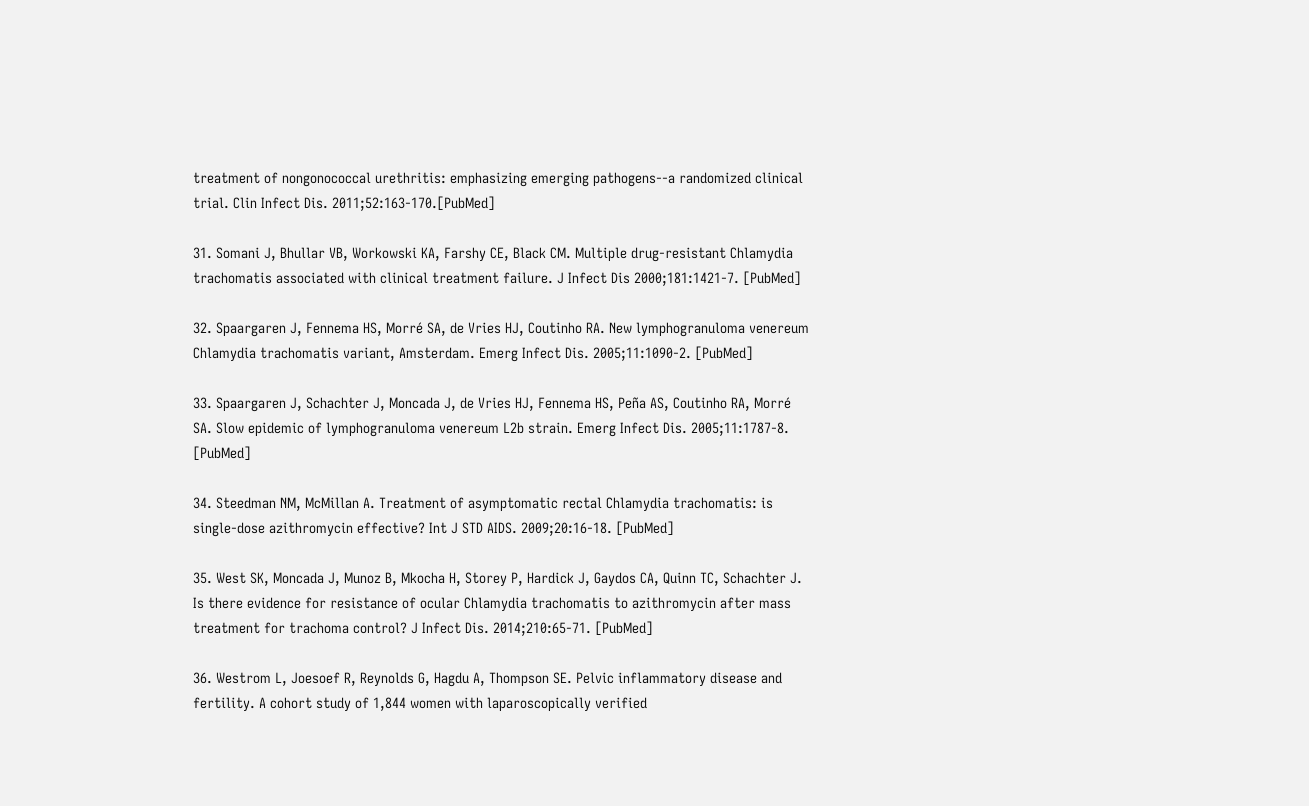treatment of nongonococcal urethritis: emphasizing emerging pathogens--a randomized clinical trial. Clin Infect Dis. 2011;52:163-170.[PubMed]

31. Somani J, Bhullar VB, Workowski KA, Farshy CE, Black CM. Multiple drug-resistant Chlamydia trachomatis associated with clinical treatment failure. J Infect Dis 2000;181:1421-7. [PubMed]

32. Spaargaren J, Fennema HS, Morré SA, de Vries HJ, Coutinho RA. New lymphogranuloma venereum Chlamydia trachomatis variant, Amsterdam. Emerg Infect Dis. 2005;11:1090-2. [PubMed]

33. Spaargaren J, Schachter J, Moncada J, de Vries HJ, Fennema HS, Peña AS, Coutinho RA, Morré SA. Slow epidemic of lymphogranuloma venereum L2b strain. Emerg Infect Dis. 2005;11:1787-8. [PubMed]

34. Steedman NM, McMillan A. Treatment of asymptomatic rectal Chlamydia trachomatis: is single-dose azithromycin effective? Int J STD AIDS. 2009;20:16-18. [PubMed]

35. West SK, Moncada J, Munoz B, Mkocha H, Storey P, Hardick J, Gaydos CA, Quinn TC, Schachter J. Is there evidence for resistance of ocular Chlamydia trachomatis to azithromycin after mass treatment for trachoma control? J Infect Dis. 2014;210:65-71. [PubMed]

36. Westrom L, Joesoef R, Reynolds G, Hagdu A, Thompson SE. Pelvic inflammatory disease and fertility. A cohort study of 1,844 women with laparoscopically verified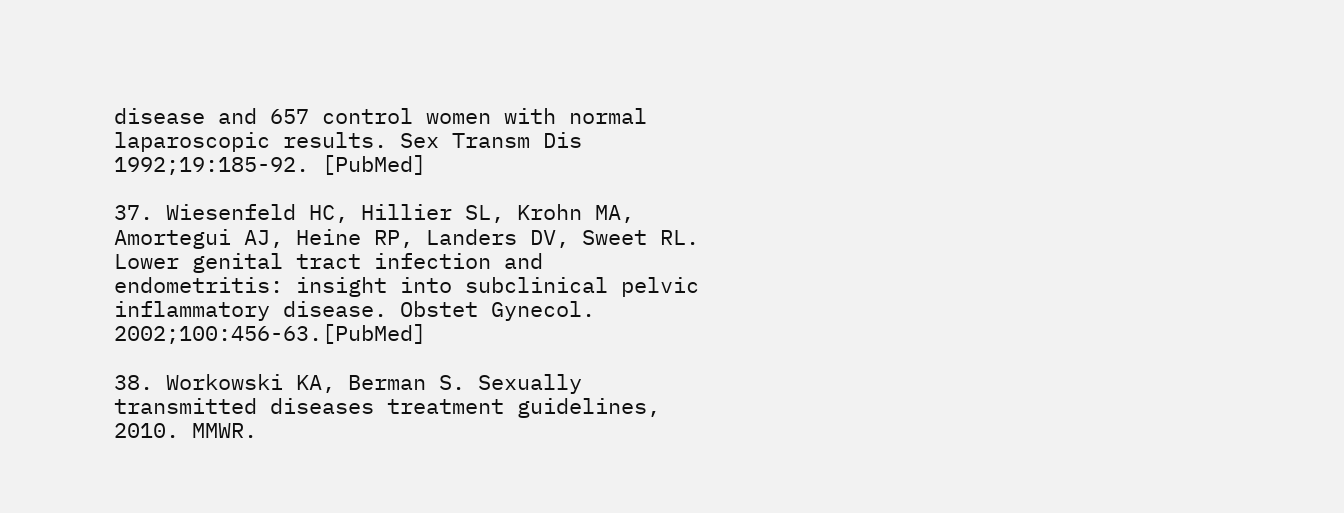disease and 657 control women with normal laparoscopic results. Sex Transm Dis 1992;19:185-92. [PubMed]

37. Wiesenfeld HC, Hillier SL, Krohn MA, Amortegui AJ, Heine RP, Landers DV, Sweet RL. Lower genital tract infection and endometritis: insight into subclinical pelvic inflammatory disease. Obstet Gynecol. 2002;100:456-63.[PubMed]

38. Workowski KA, Berman S. Sexually transmitted diseases treatment guidelines, 2010. MMWR.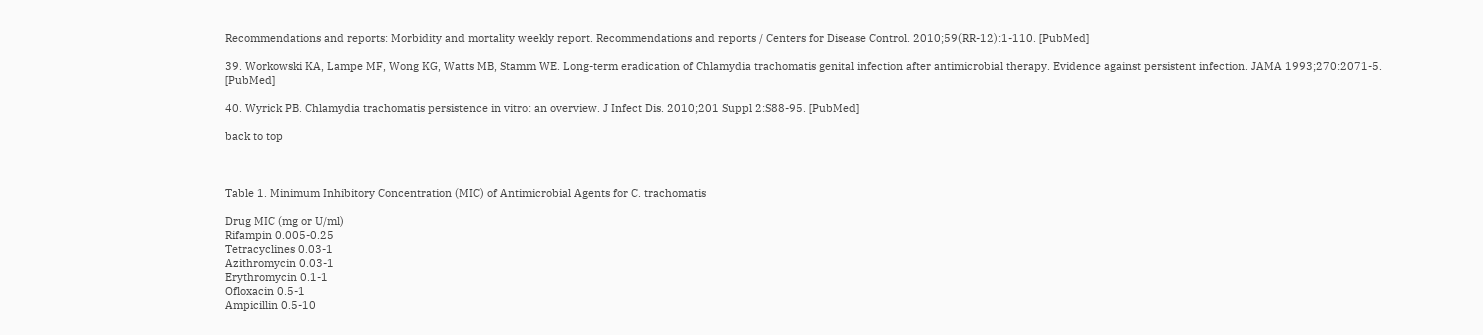Recommendations and reports: Morbidity and mortality weekly report. Recommendations and reports / Centers for Disease Control. 2010;59(RR-12):1-110. [PubMed]

39. Workowski KA, Lampe MF, Wong KG, Watts MB, Stamm WE. Long-term eradication of Chlamydia trachomatis genital infection after antimicrobial therapy. Evidence against persistent infection. JAMA 1993;270:2071-5. [PubMed]

40. Wyrick PB. Chlamydia trachomatis persistence in vitro: an overview. J Infect Dis. 2010;201 Suppl 2:S88-95. [PubMed]

back to top



Table 1. Minimum Inhibitory Concentration (MIC) of Antimicrobial Agents for C. trachomatis

Drug MIC (mg or U/ml)
Rifampin 0.005-0.25
Tetracyclines 0.03-1
Azithromycin 0.03-1
Erythromycin 0.1-1
Ofloxacin 0.5-1
Ampicillin 0.5-10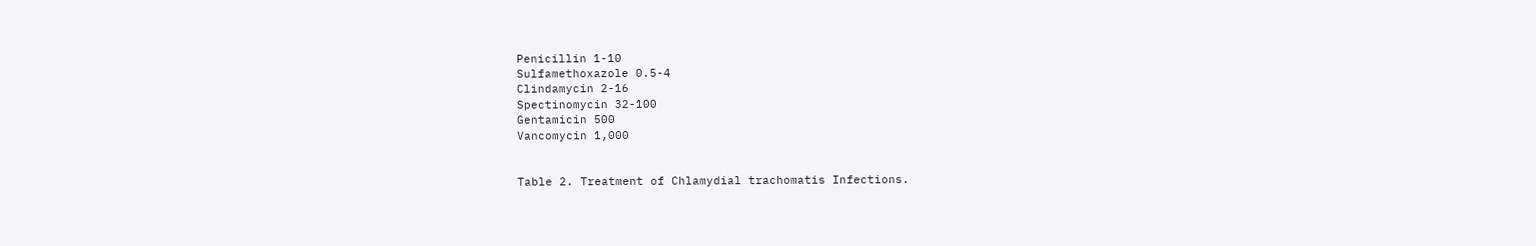Penicillin 1-10
Sulfamethoxazole 0.5-4
Clindamycin 2-16
Spectinomycin 32-100
Gentamicin 500
Vancomycin 1,000


Table 2. Treatment of Chlamydial trachomatis Infections.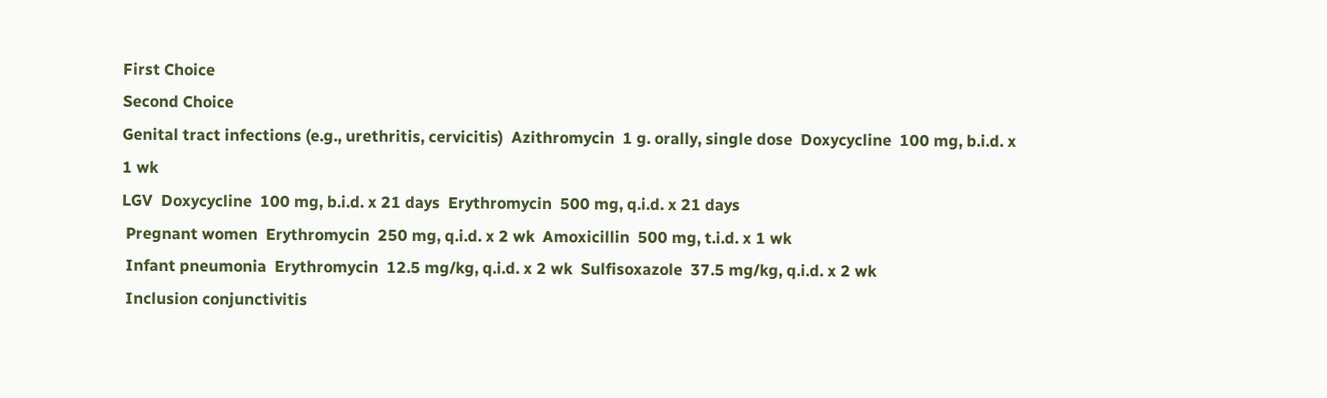First Choice
Second Choice
Genital tract infections (e.g., urethritis, cervicitis)  Azithromycin  1 g. orally, single dose  Doxycycline  100 mg, b.i.d. x 1 wk
LGV  Doxycycline  100 mg, b.i.d. x 21 days  Erythromycin  500 mg, q.i.d. x 21 days
 Pregnant women  Erythromycin  250 mg, q.i.d. x 2 wk  Amoxicillin  500 mg, t.i.d. x 1 wk
 Infant pneumonia  Erythromycin  12.5 mg/kg, q.i.d. x 2 wk  Sulfisoxazole  37.5 mg/kg, q.i.d. x 2 wk
 Inclusion conjunctivitis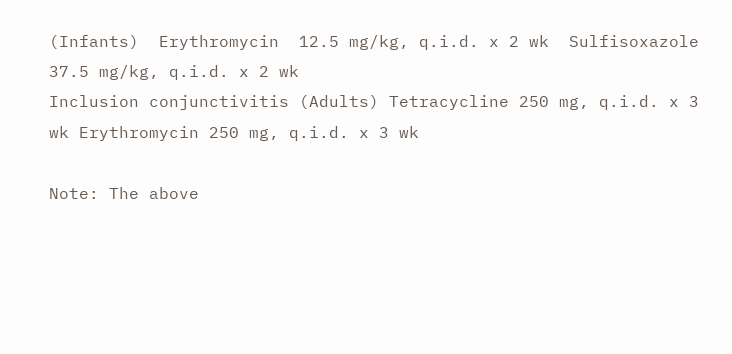(Infants)  Erythromycin  12.5 mg/kg, q.i.d. x 2 wk  Sulfisoxazole  37.5 mg/kg, q.i.d. x 2 wk
Inclusion conjunctivitis (Adults) Tetracycline 250 mg, q.i.d. x 3 wk Erythromycin 250 mg, q.i.d. x 3 wk

Note: The above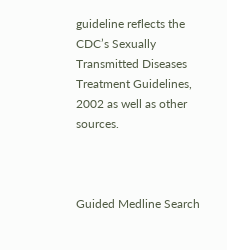guideline reflects the CDC’s Sexually Transmitted Diseases Treatment Guidelines, 2002 as well as other sources.



Guided Medline Search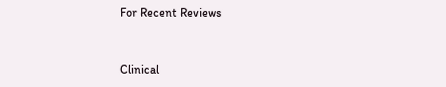For Recent Reviews


Clinical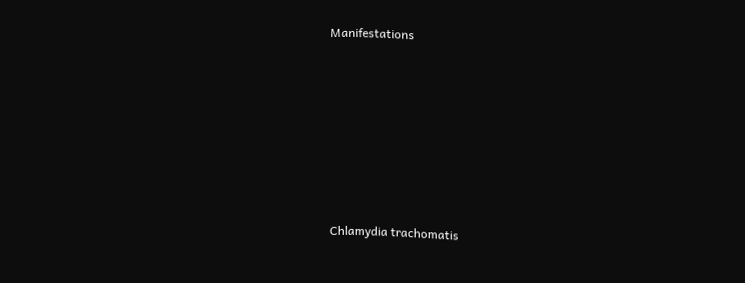Manifestations







Chlamydia trachomatis